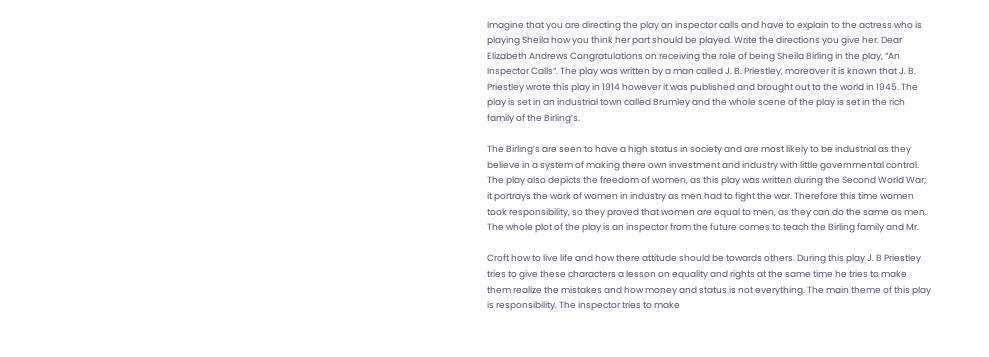Imagine that you are directing the play an inspector calls and have to explain to the actress who is playing Sheila how you think her part should be played. Write the directions you give her. Dear Elizabeth Andrews Congratulations on receiving the role of being Sheila Birling in the play, “An Inspector Calls”. The play was written by a man called J. B. Priestley, moreover it is known that J. B. Priestley wrote this play in 1914 however it was published and brought out to the world in 1945. The play is set in an industrial town called Brumley and the whole scene of the play is set in the rich family of the Birling’s.

The Birling’s are seen to have a high status in society and are most likely to be industrial as they believe in a system of making there own investment and industry with little governmental control. The play also depicts the freedom of women, as this play was written during the Second World War; it portrays the work of women in industry as men had to fight the war. Therefore this time women took responsibility, so they proved that women are equal to men, as they can do the same as men. The whole plot of the play is an inspector from the future comes to teach the Birling family and Mr.

Croft how to live life and how there attitude should be towards others. During this play J. B Priestley tries to give these characters a lesson on equality and rights at the same time he tries to make them realize the mistakes and how money and status is not everything. The main theme of this play is responsibility. The inspector tries to make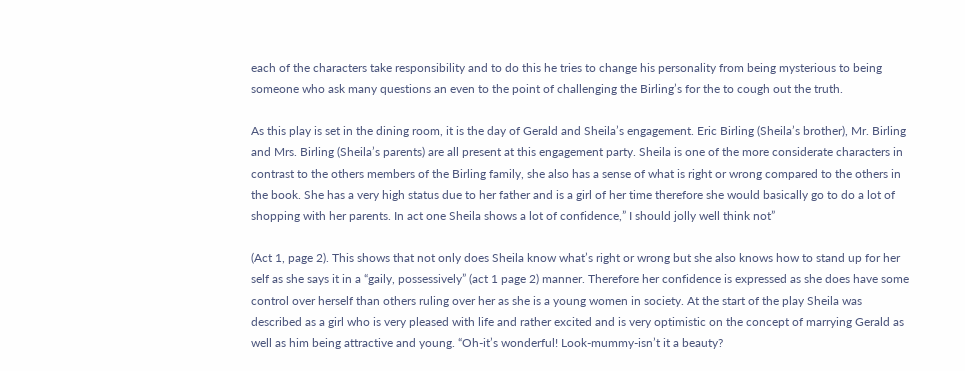each of the characters take responsibility and to do this he tries to change his personality from being mysterious to being someone who ask many questions an even to the point of challenging the Birling’s for the to cough out the truth.

As this play is set in the dining room, it is the day of Gerald and Sheila’s engagement. Eric Birling (Sheila’s brother), Mr. Birling and Mrs. Birling (Sheila’s parents) are all present at this engagement party. Sheila is one of the more considerate characters in contrast to the others members of the Birling family, she also has a sense of what is right or wrong compared to the others in the book. She has a very high status due to her father and is a girl of her time therefore she would basically go to do a lot of shopping with her parents. In act one Sheila shows a lot of confidence,” I should jolly well think not”

(Act 1, page 2). This shows that not only does Sheila know what’s right or wrong but she also knows how to stand up for her self as she says it in a “gaily, possessively” (act 1 page 2) manner. Therefore her confidence is expressed as she does have some control over herself than others ruling over her as she is a young women in society. At the start of the play Sheila was described as a girl who is very pleased with life and rather excited and is very optimistic on the concept of marrying Gerald as well as him being attractive and young. “Oh-it’s wonderful! Look-mummy-isn’t it a beauty?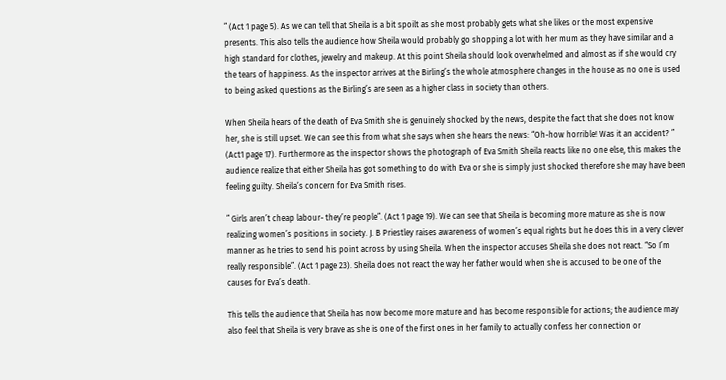” (Act 1 page 5). As we can tell that Sheila is a bit spoilt as she most probably gets what she likes or the most expensive presents. This also tells the audience how Sheila would probably go shopping a lot with her mum as they have similar and a high standard for clothes, jewelry and makeup. At this point Sheila should look overwhelmed and almost as if she would cry the tears of happiness. As the inspector arrives at the Birling’s the whole atmosphere changes in the house as no one is used to being asked questions as the Birling’s are seen as a higher class in society than others.

When Sheila hears of the death of Eva Smith she is genuinely shocked by the news, despite the fact that she does not know her, she is still upset. We can see this from what she says when she hears the news: “Oh-how horrible! Was it an accident? ” (Act1 page 17). Furthermore as the inspector shows the photograph of Eva Smith Sheila reacts like no one else, this makes the audience realize that either Sheila has got something to do with Eva or she is simply just shocked therefore she may have been feeling guilty. Sheila’s concern for Eva Smith rises.

” Girls aren’t cheap labour- they’re people”. (Act 1 page 19). We can see that Sheila is becoming more mature as she is now realizing women’s positions in society. J. B Priestley raises awareness of women’s equal rights but he does this in a very clever manner as he tries to send his point across by using Sheila. When the inspector accuses Sheila she does not react. “So I’m really responsible”. (Act 1 page 23). Sheila does not react the way her father would when she is accused to be one of the causes for Eva’s death.

This tells the audience that Sheila has now become more mature and has become responsible for actions; the audience may also feel that Sheila is very brave as she is one of the first ones in her family to actually confess her connection or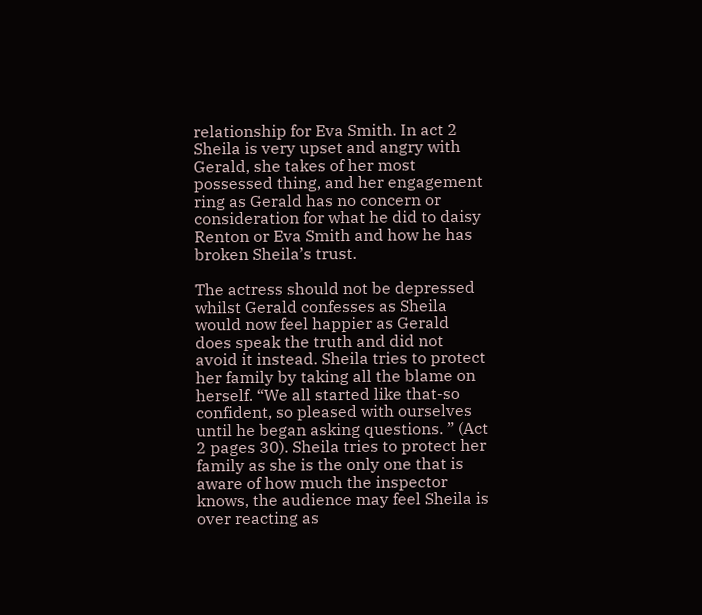relationship for Eva Smith. In act 2 Sheila is very upset and angry with Gerald, she takes of her most possessed thing, and her engagement ring as Gerald has no concern or consideration for what he did to daisy Renton or Eva Smith and how he has broken Sheila’s trust.

The actress should not be depressed whilst Gerald confesses as Sheila would now feel happier as Gerald does speak the truth and did not avoid it instead. Sheila tries to protect her family by taking all the blame on herself. “We all started like that-so confident, so pleased with ourselves until he began asking questions. ” (Act 2 pages 30). Sheila tries to protect her family as she is the only one that is aware of how much the inspector knows, the audience may feel Sheila is over reacting as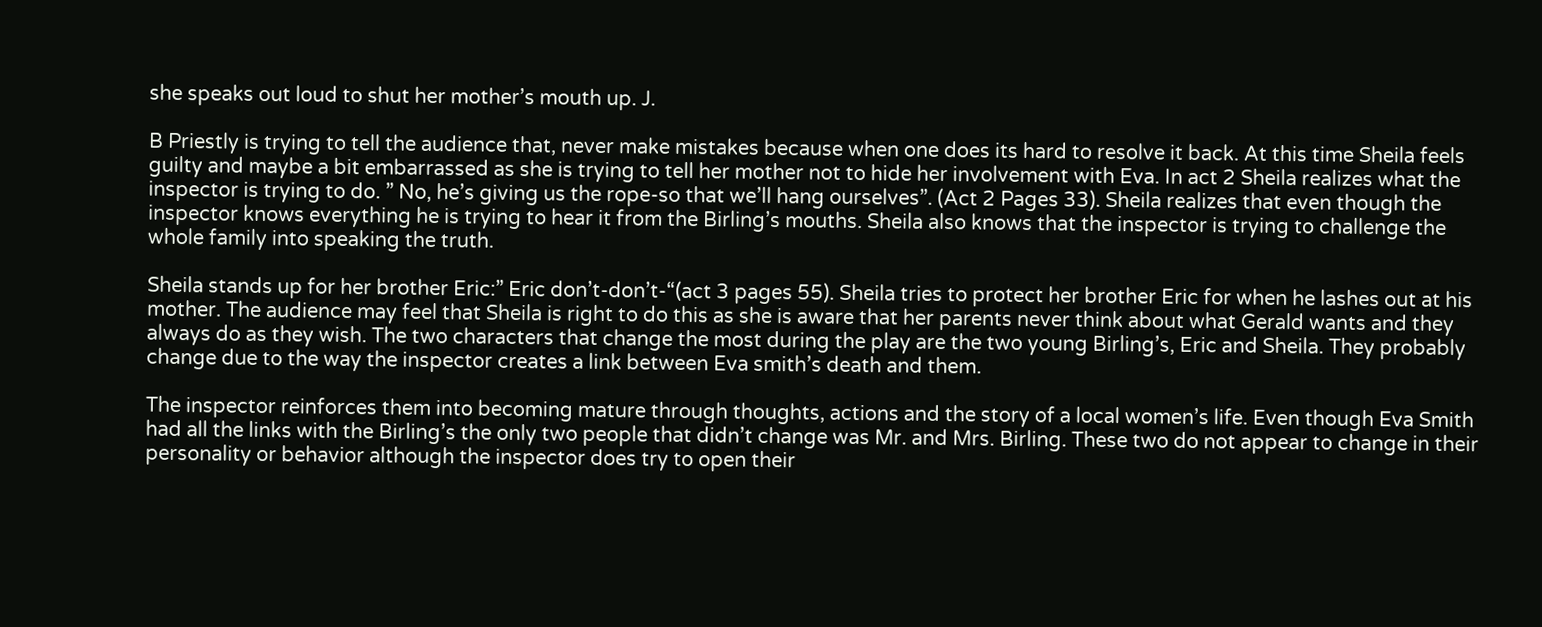she speaks out loud to shut her mother’s mouth up. J.

B Priestly is trying to tell the audience that, never make mistakes because when one does its hard to resolve it back. At this time Sheila feels guilty and maybe a bit embarrassed as she is trying to tell her mother not to hide her involvement with Eva. In act 2 Sheila realizes what the inspector is trying to do. ” No, he’s giving us the rope-so that we’ll hang ourselves”. (Act 2 Pages 33). Sheila realizes that even though the inspector knows everything he is trying to hear it from the Birling’s mouths. Sheila also knows that the inspector is trying to challenge the whole family into speaking the truth.

Sheila stands up for her brother Eric:” Eric don’t-don’t-“(act 3 pages 55). Sheila tries to protect her brother Eric for when he lashes out at his mother. The audience may feel that Sheila is right to do this as she is aware that her parents never think about what Gerald wants and they always do as they wish. The two characters that change the most during the play are the two young Birling’s, Eric and Sheila. They probably change due to the way the inspector creates a link between Eva smith’s death and them.

The inspector reinforces them into becoming mature through thoughts, actions and the story of a local women’s life. Even though Eva Smith had all the links with the Birling’s the only two people that didn’t change was Mr. and Mrs. Birling. These two do not appear to change in their personality or behavior although the inspector does try to open their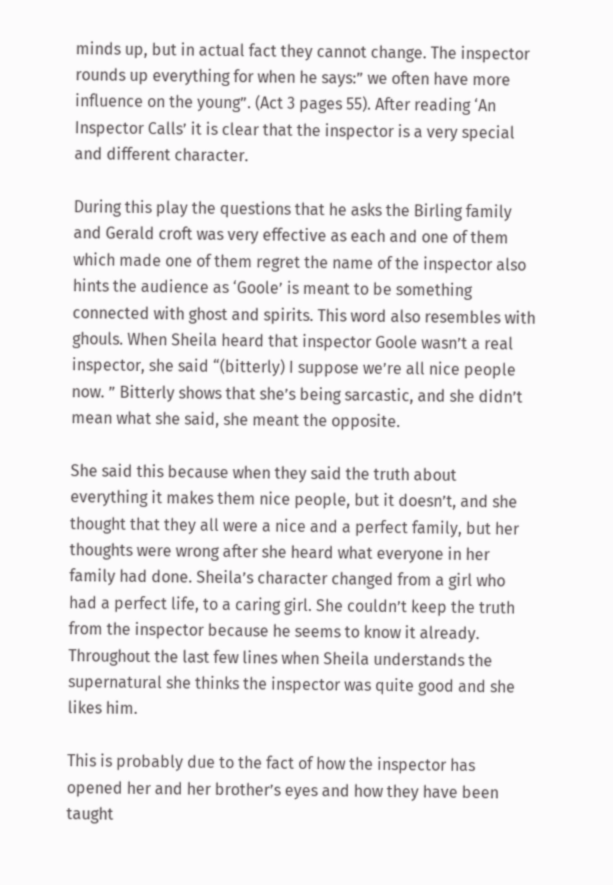minds up, but in actual fact they cannot change. The inspector rounds up everything for when he says:” we often have more influence on the young”. (Act 3 pages 55). After reading ‘An Inspector Calls’ it is clear that the inspector is a very special and different character.

During this play the questions that he asks the Birling family and Gerald croft was very effective as each and one of them which made one of them regret the name of the inspector also hints the audience as ‘Goole’ is meant to be something connected with ghost and spirits. This word also resembles with ghouls. When Sheila heard that inspector Goole wasn’t a real inspector, she said “(bitterly) I suppose we’re all nice people now. ” Bitterly shows that she’s being sarcastic, and she didn’t mean what she said, she meant the opposite.

She said this because when they said the truth about everything it makes them nice people, but it doesn’t, and she thought that they all were a nice and a perfect family, but her thoughts were wrong after she heard what everyone in her family had done. Sheila’s character changed from a girl who had a perfect life, to a caring girl. She couldn’t keep the truth from the inspector because he seems to know it already. Throughout the last few lines when Sheila understands the supernatural she thinks the inspector was quite good and she likes him.

This is probably due to the fact of how the inspector has opened her and her brother’s eyes and how they have been taught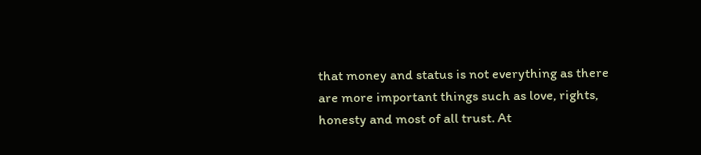that money and status is not everything as there are more important things such as love, rights, honesty and most of all trust. At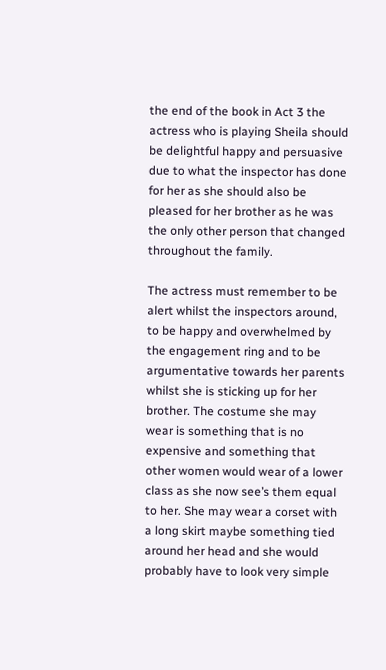the end of the book in Act 3 the actress who is playing Sheila should be delightful happy and persuasive due to what the inspector has done for her as she should also be pleased for her brother as he was the only other person that changed throughout the family.

The actress must remember to be alert whilst the inspectors around, to be happy and overwhelmed by the engagement ring and to be argumentative towards her parents whilst she is sticking up for her brother. The costume she may wear is something that is no expensive and something that other women would wear of a lower class as she now see’s them equal to her. She may wear a corset with a long skirt maybe something tied around her head and she would probably have to look very simple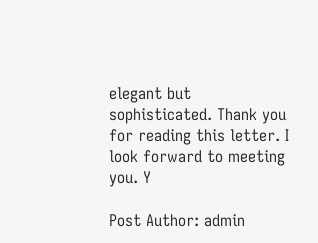elegant but sophisticated. Thank you for reading this letter. I look forward to meeting you. Y

Post Author: admin